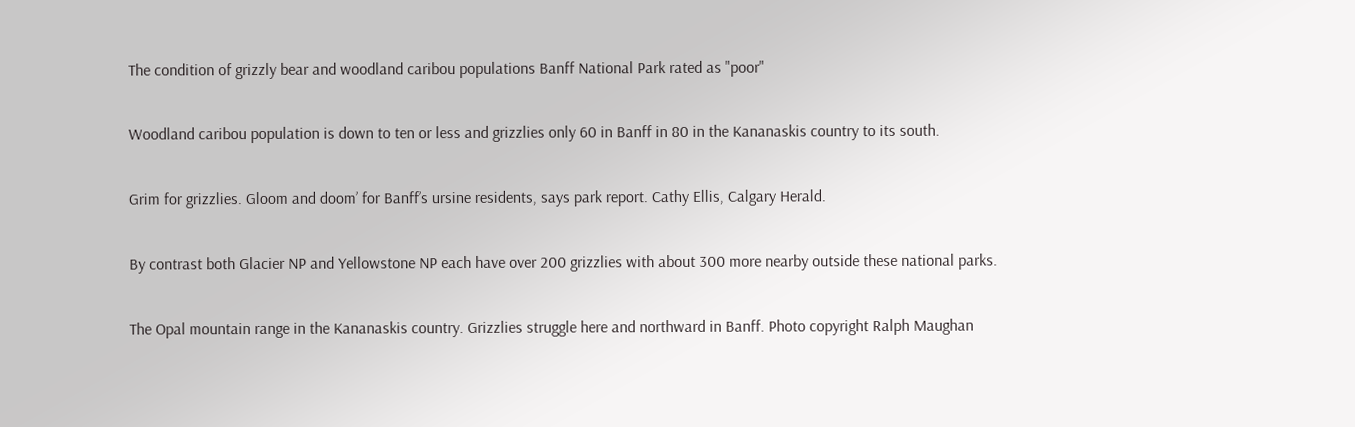The condition of grizzly bear and woodland caribou populations Banff National Park rated as "poor"

Woodland caribou population is down to ten or less and grizzlies only 60 in Banff in 80 in the Kananaskis country to its south.

Grim for grizzlies. Gloom and doom’ for Banff’s ursine residents, says park report. Cathy Ellis, Calgary Herald.

By contrast both Glacier NP and Yellowstone NP each have over 200 grizzlies with about 300 more nearby outside these national parks.

The Opal mountain range in the Kananaskis country. Grizzlies struggle here and northward in Banff. Photo copyright Ralph Maughan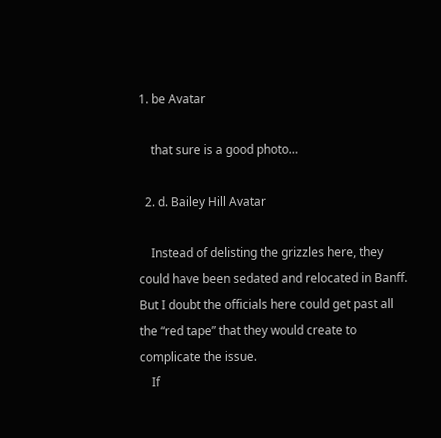1. be Avatar

    that sure is a good photo…

  2. d. Bailey Hill Avatar

    Instead of delisting the grizzles here, they could have been sedated and relocated in Banff. But I doubt the officials here could get past all the “red tape” that they would create to complicate the issue.
    If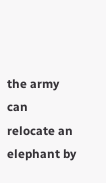the army can relocate an elephant by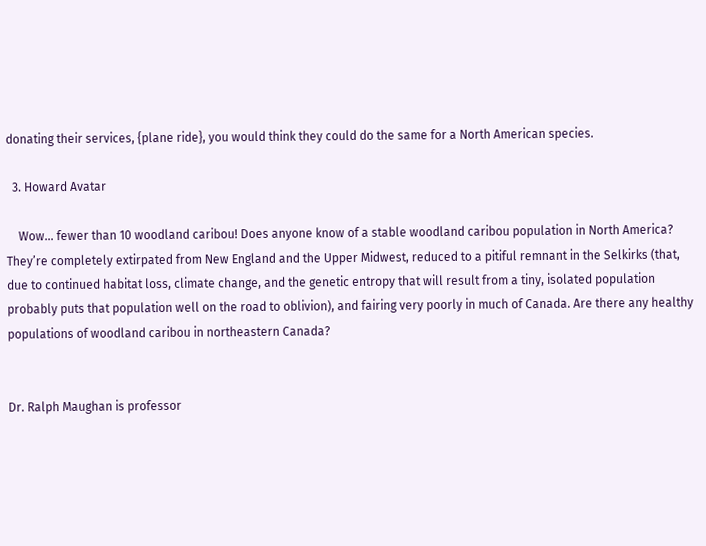donating their services, {plane ride}, you would think they could do the same for a North American species.

  3. Howard Avatar

    Wow… fewer than 10 woodland caribou! Does anyone know of a stable woodland caribou population in North America? They’re completely extirpated from New England and the Upper Midwest, reduced to a pitiful remnant in the Selkirks (that, due to continued habitat loss, climate change, and the genetic entropy that will result from a tiny, isolated population probably puts that population well on the road to oblivion), and fairing very poorly in much of Canada. Are there any healthy populations of woodland caribou in northeastern Canada?


Dr. Ralph Maughan is professor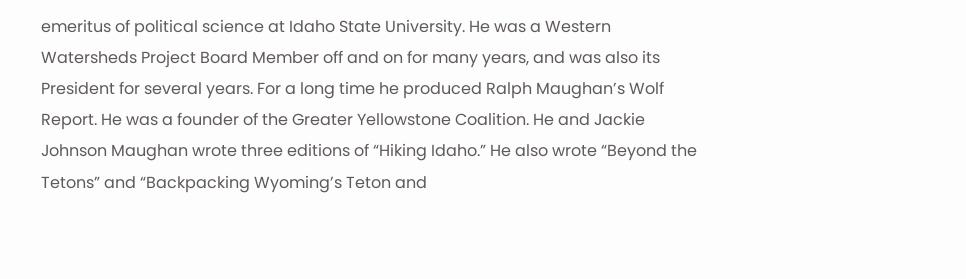emeritus of political science at Idaho State University. He was a Western Watersheds Project Board Member off and on for many years, and was also its President for several years. For a long time he produced Ralph Maughan’s Wolf Report. He was a founder of the Greater Yellowstone Coalition. He and Jackie Johnson Maughan wrote three editions of “Hiking Idaho.” He also wrote “Beyond the Tetons” and “Backpacking Wyoming’s Teton and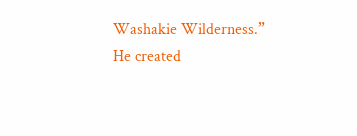Washakie Wilderness.” He created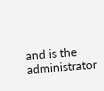and is the administrator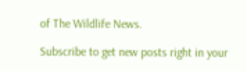of The Wildlife News.

Subscribe to get new posts right in your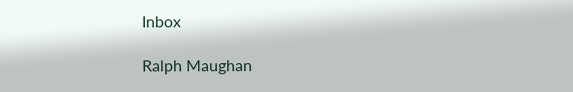Inbox

Ralph Maughan